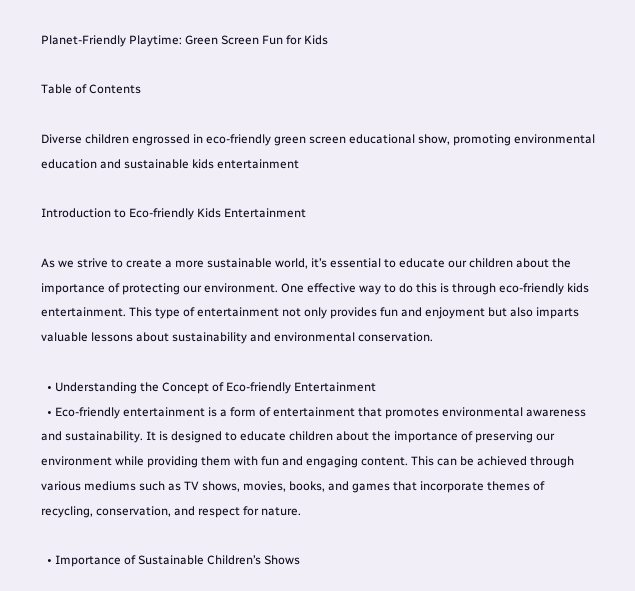Planet-Friendly Playtime: Green Screen Fun for Kids

Table of Contents

Diverse children engrossed in eco-friendly green screen educational show, promoting environmental education and sustainable kids entertainment

Introduction to Eco-friendly Kids Entertainment

As we strive to create a more sustainable world, it’s essential to educate our children about the importance of protecting our environment. One effective way to do this is through eco-friendly kids entertainment. This type of entertainment not only provides fun and enjoyment but also imparts valuable lessons about sustainability and environmental conservation.

  • Understanding the Concept of Eco-friendly Entertainment
  • Eco-friendly entertainment is a form of entertainment that promotes environmental awareness and sustainability. It is designed to educate children about the importance of preserving our environment while providing them with fun and engaging content. This can be achieved through various mediums such as TV shows, movies, books, and games that incorporate themes of recycling, conservation, and respect for nature.

  • Importance of Sustainable Children’s Shows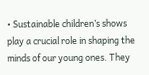• Sustainable children’s shows play a crucial role in shaping the minds of our young ones. They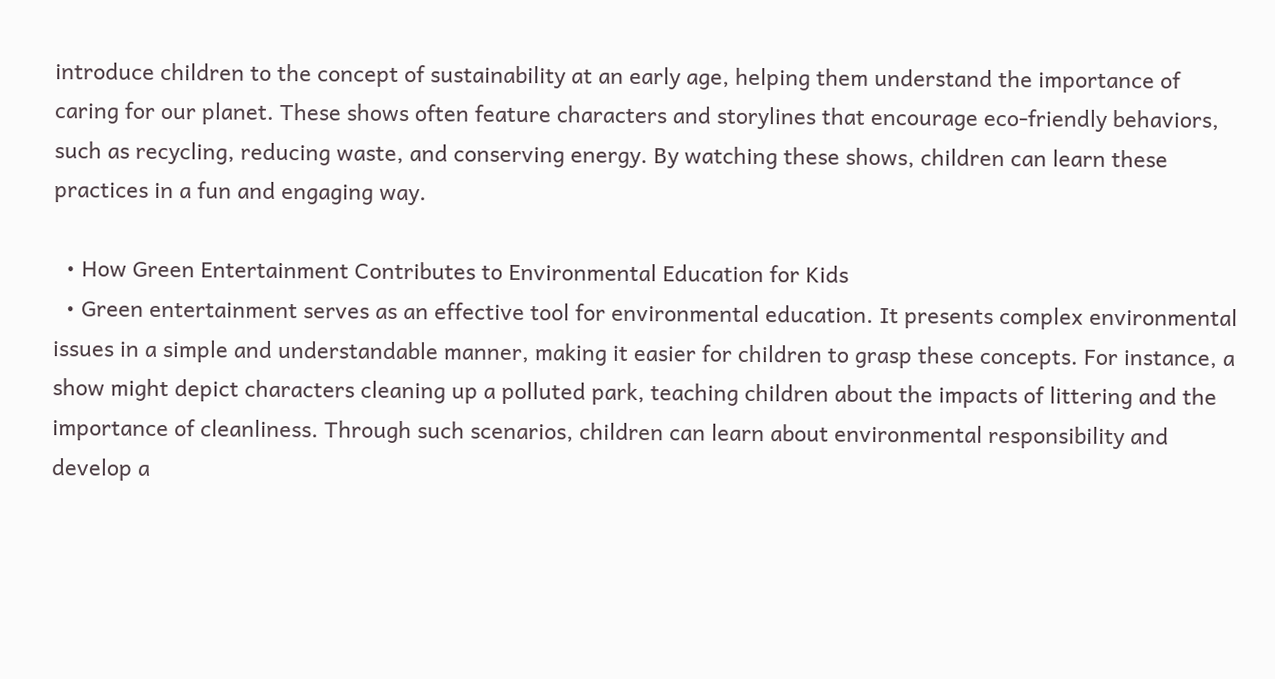introduce children to the concept of sustainability at an early age, helping them understand the importance of caring for our planet. These shows often feature characters and storylines that encourage eco-friendly behaviors, such as recycling, reducing waste, and conserving energy. By watching these shows, children can learn these practices in a fun and engaging way.

  • How Green Entertainment Contributes to Environmental Education for Kids
  • Green entertainment serves as an effective tool for environmental education. It presents complex environmental issues in a simple and understandable manner, making it easier for children to grasp these concepts. For instance, a show might depict characters cleaning up a polluted park, teaching children about the impacts of littering and the importance of cleanliness. Through such scenarios, children can learn about environmental responsibility and develop a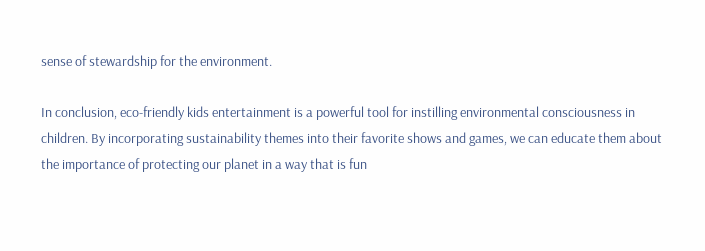sense of stewardship for the environment.

In conclusion, eco-friendly kids entertainment is a powerful tool for instilling environmental consciousness in children. By incorporating sustainability themes into their favorite shows and games, we can educate them about the importance of protecting our planet in a way that is fun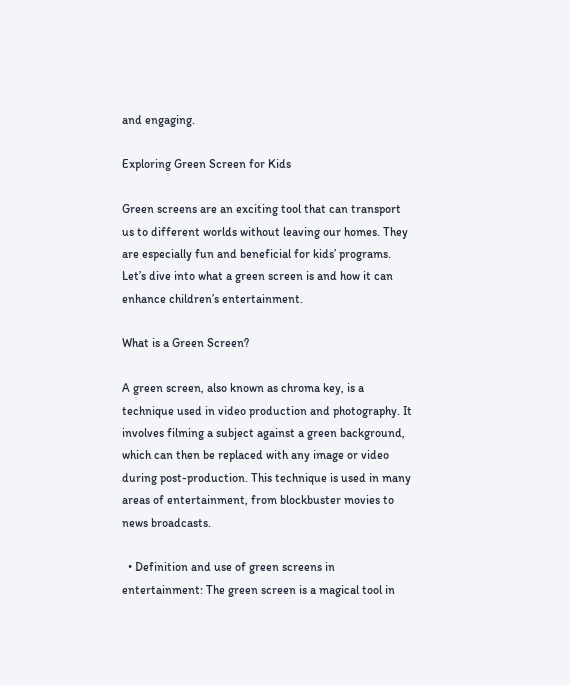and engaging.

Exploring Green Screen for Kids

Green screens are an exciting tool that can transport us to different worlds without leaving our homes. They are especially fun and beneficial for kids’ programs. Let’s dive into what a green screen is and how it can enhance children’s entertainment.

What is a Green Screen?

A green screen, also known as chroma key, is a technique used in video production and photography. It involves filming a subject against a green background, which can then be replaced with any image or video during post-production. This technique is used in many areas of entertainment, from blockbuster movies to news broadcasts.

  • Definition and use of green screens in entertainment: The green screen is a magical tool in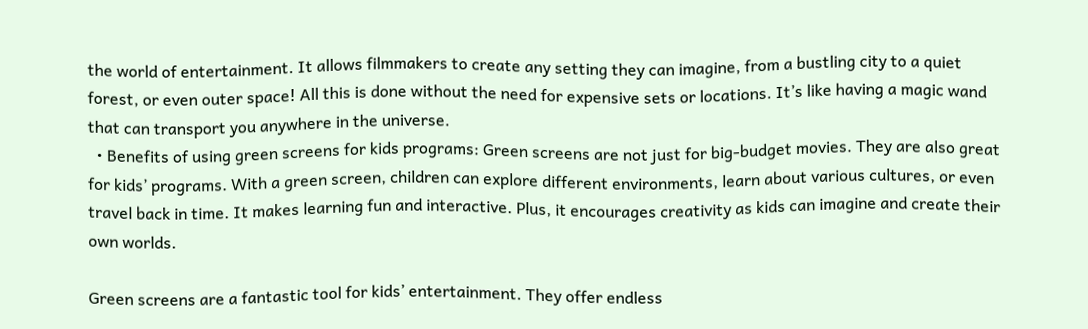the world of entertainment. It allows filmmakers to create any setting they can imagine, from a bustling city to a quiet forest, or even outer space! All this is done without the need for expensive sets or locations. It’s like having a magic wand that can transport you anywhere in the universe.
  • Benefits of using green screens for kids programs: Green screens are not just for big-budget movies. They are also great for kids’ programs. With a green screen, children can explore different environments, learn about various cultures, or even travel back in time. It makes learning fun and interactive. Plus, it encourages creativity as kids can imagine and create their own worlds.

Green screens are a fantastic tool for kids’ entertainment. They offer endless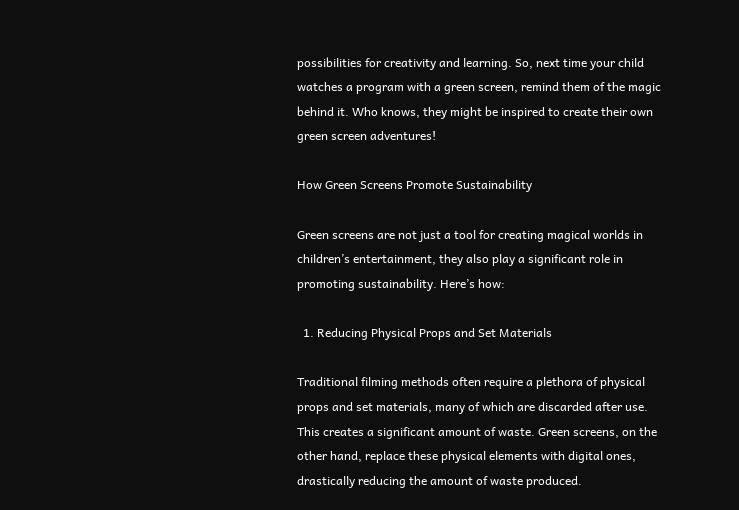possibilities for creativity and learning. So, next time your child watches a program with a green screen, remind them of the magic behind it. Who knows, they might be inspired to create their own green screen adventures!

How Green Screens Promote Sustainability

Green screens are not just a tool for creating magical worlds in children’s entertainment, they also play a significant role in promoting sustainability. Here’s how:

  1. Reducing Physical Props and Set Materials

Traditional filming methods often require a plethora of physical props and set materials, many of which are discarded after use. This creates a significant amount of waste. Green screens, on the other hand, replace these physical elements with digital ones, drastically reducing the amount of waste produced.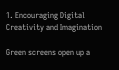1. Encouraging Digital Creativity and Imagination

Green screens open up a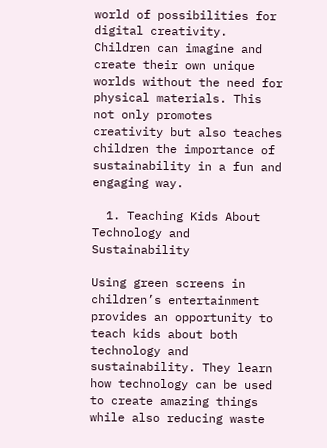world of possibilities for digital creativity. Children can imagine and create their own unique worlds without the need for physical materials. This not only promotes creativity but also teaches children the importance of sustainability in a fun and engaging way.

  1. Teaching Kids About Technology and Sustainability

Using green screens in children’s entertainment provides an opportunity to teach kids about both technology and sustainability. They learn how technology can be used to create amazing things while also reducing waste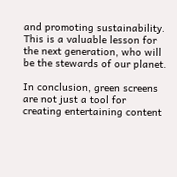and promoting sustainability. This is a valuable lesson for the next generation, who will be the stewards of our planet.

In conclusion, green screens are not just a tool for creating entertaining content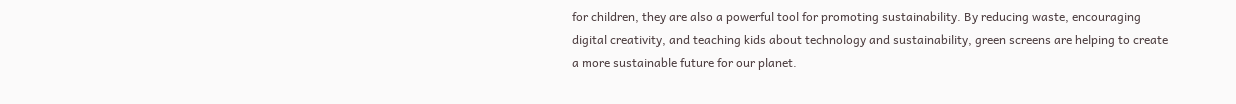for children, they are also a powerful tool for promoting sustainability. By reducing waste, encouraging digital creativity, and teaching kids about technology and sustainability, green screens are helping to create a more sustainable future for our planet.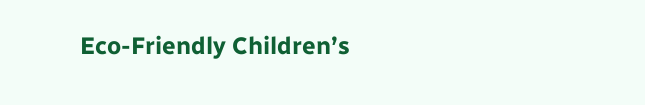Eco-Friendly Children’s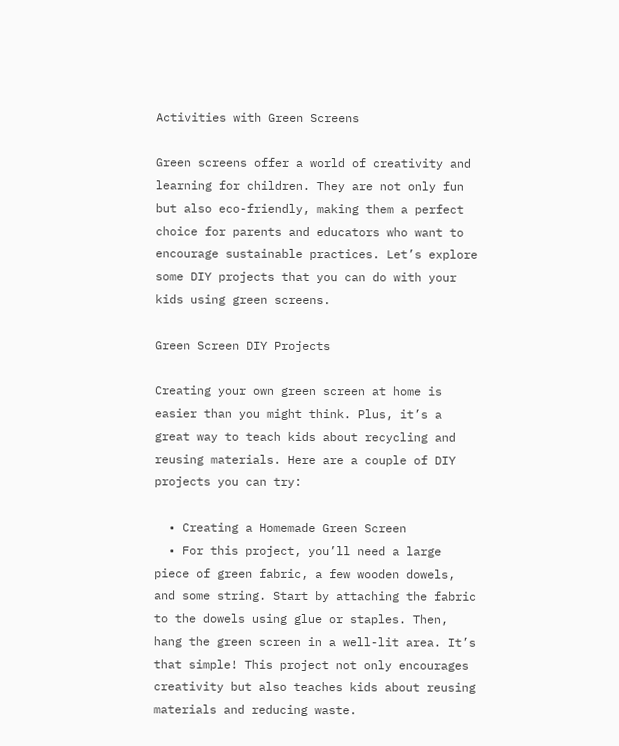Activities with Green Screens

Green screens offer a world of creativity and learning for children. They are not only fun but also eco-friendly, making them a perfect choice for parents and educators who want to encourage sustainable practices. Let’s explore some DIY projects that you can do with your kids using green screens.

Green Screen DIY Projects

Creating your own green screen at home is easier than you might think. Plus, it’s a great way to teach kids about recycling and reusing materials. Here are a couple of DIY projects you can try:

  • Creating a Homemade Green Screen
  • For this project, you’ll need a large piece of green fabric, a few wooden dowels, and some string. Start by attaching the fabric to the dowels using glue or staples. Then, hang the green screen in a well-lit area. It’s that simple! This project not only encourages creativity but also teaches kids about reusing materials and reducing waste.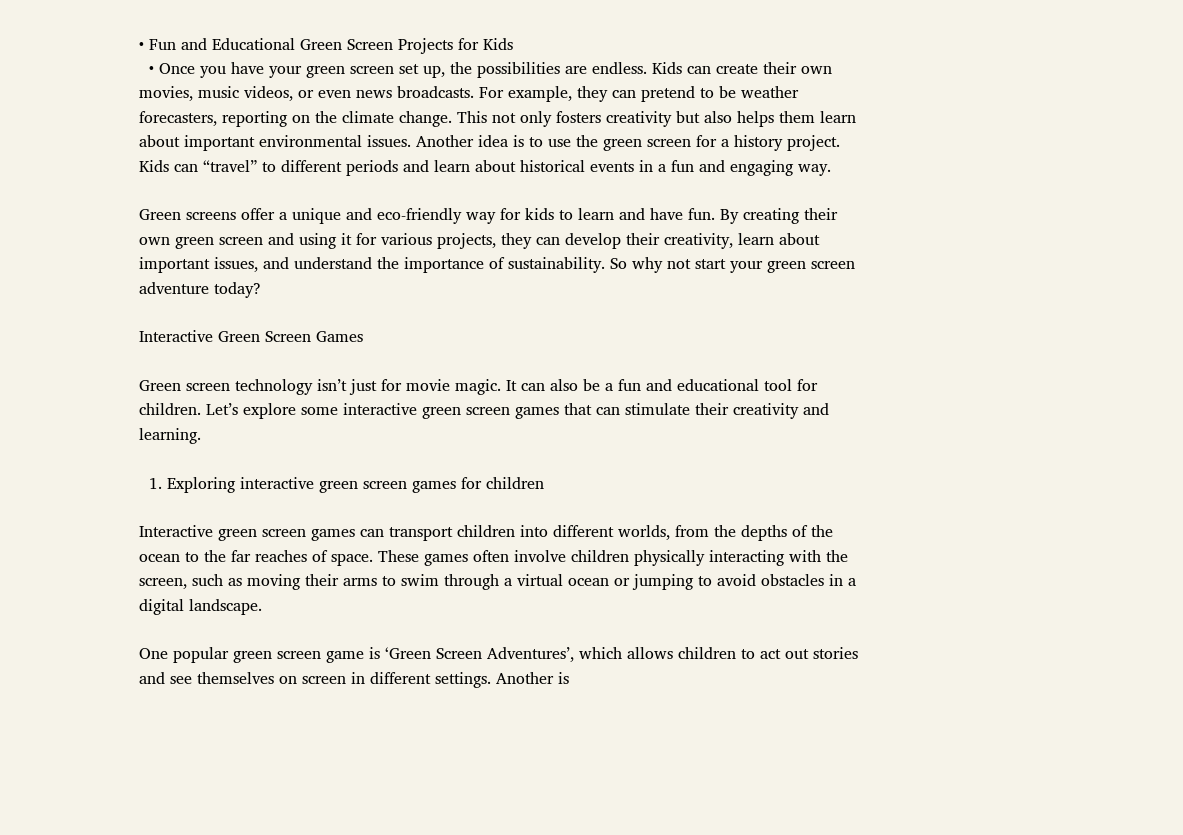• Fun and Educational Green Screen Projects for Kids
  • Once you have your green screen set up, the possibilities are endless. Kids can create their own movies, music videos, or even news broadcasts. For example, they can pretend to be weather forecasters, reporting on the climate change. This not only fosters creativity but also helps them learn about important environmental issues. Another idea is to use the green screen for a history project. Kids can “travel” to different periods and learn about historical events in a fun and engaging way.

Green screens offer a unique and eco-friendly way for kids to learn and have fun. By creating their own green screen and using it for various projects, they can develop their creativity, learn about important issues, and understand the importance of sustainability. So why not start your green screen adventure today?

Interactive Green Screen Games

Green screen technology isn’t just for movie magic. It can also be a fun and educational tool for children. Let’s explore some interactive green screen games that can stimulate their creativity and learning.

  1. Exploring interactive green screen games for children

Interactive green screen games can transport children into different worlds, from the depths of the ocean to the far reaches of space. These games often involve children physically interacting with the screen, such as moving their arms to swim through a virtual ocean or jumping to avoid obstacles in a digital landscape.

One popular green screen game is ‘Green Screen Adventures’, which allows children to act out stories and see themselves on screen in different settings. Another is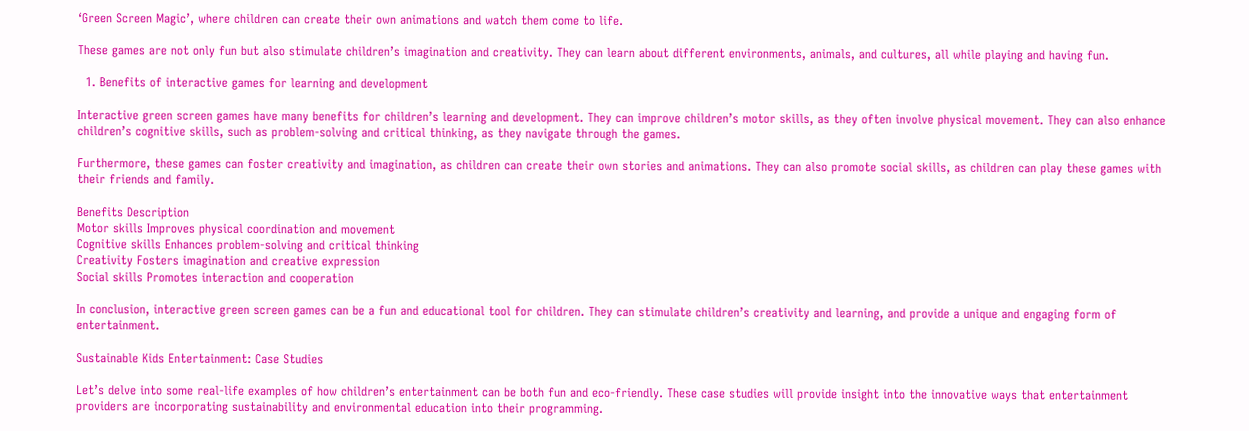‘Green Screen Magic’, where children can create their own animations and watch them come to life.

These games are not only fun but also stimulate children’s imagination and creativity. They can learn about different environments, animals, and cultures, all while playing and having fun.

  1. Benefits of interactive games for learning and development

Interactive green screen games have many benefits for children’s learning and development. They can improve children’s motor skills, as they often involve physical movement. They can also enhance children’s cognitive skills, such as problem-solving and critical thinking, as they navigate through the games.

Furthermore, these games can foster creativity and imagination, as children can create their own stories and animations. They can also promote social skills, as children can play these games with their friends and family.

Benefits Description
Motor skills Improves physical coordination and movement
Cognitive skills Enhances problem-solving and critical thinking
Creativity Fosters imagination and creative expression
Social skills Promotes interaction and cooperation

In conclusion, interactive green screen games can be a fun and educational tool for children. They can stimulate children’s creativity and learning, and provide a unique and engaging form of entertainment.

Sustainable Kids Entertainment: Case Studies

Let’s delve into some real-life examples of how children’s entertainment can be both fun and eco-friendly. These case studies will provide insight into the innovative ways that entertainment providers are incorporating sustainability and environmental education into their programming.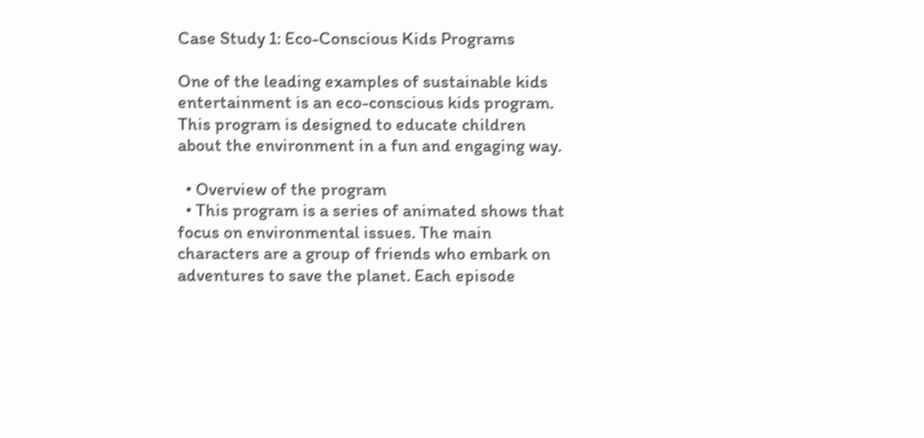Case Study 1: Eco-Conscious Kids Programs

One of the leading examples of sustainable kids entertainment is an eco-conscious kids program. This program is designed to educate children about the environment in a fun and engaging way.

  • Overview of the program
  • This program is a series of animated shows that focus on environmental issues. The main characters are a group of friends who embark on adventures to save the planet. Each episode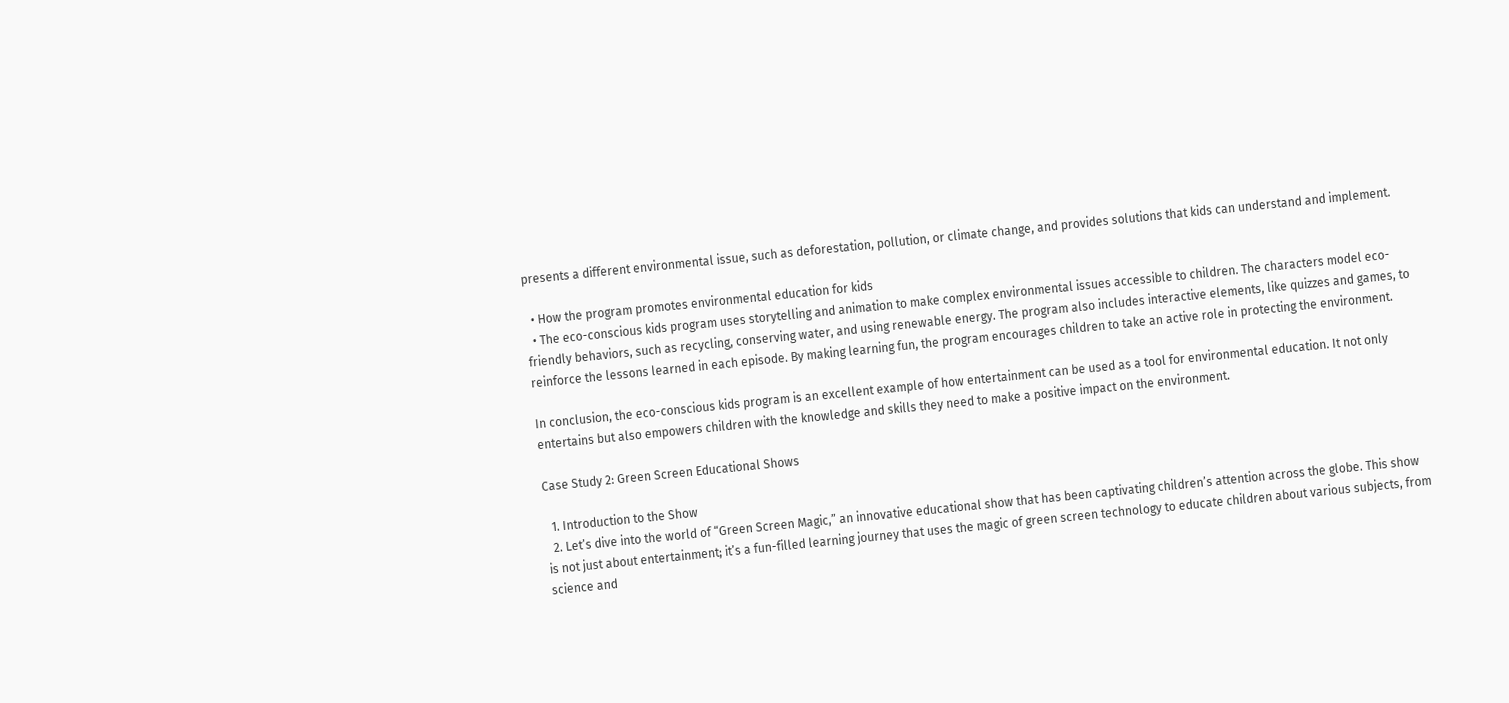presents a different environmental issue, such as deforestation, pollution, or climate change, and provides solutions that kids can understand and implement.

  • How the program promotes environmental education for kids
  • The eco-conscious kids program uses storytelling and animation to make complex environmental issues accessible to children. The characters model eco-friendly behaviors, such as recycling, conserving water, and using renewable energy. The program also includes interactive elements, like quizzes and games, to reinforce the lessons learned in each episode. By making learning fun, the program encourages children to take an active role in protecting the environment.

In conclusion, the eco-conscious kids program is an excellent example of how entertainment can be used as a tool for environmental education. It not only entertains but also empowers children with the knowledge and skills they need to make a positive impact on the environment.

Case Study 2: Green Screen Educational Shows

  1. Introduction to the Show
  2. Let’s dive into the world of “Green Screen Magic,” an innovative educational show that has been captivating children’s attention across the globe. This show is not just about entertainment; it’s a fun-filled learning journey that uses the magic of green screen technology to educate children about various subjects, from science and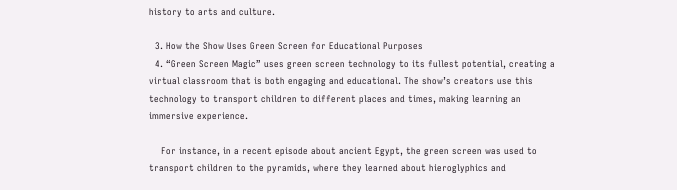history to arts and culture.

  3. How the Show Uses Green Screen for Educational Purposes
  4. “Green Screen Magic” uses green screen technology to its fullest potential, creating a virtual classroom that is both engaging and educational. The show’s creators use this technology to transport children to different places and times, making learning an immersive experience.

    For instance, in a recent episode about ancient Egypt, the green screen was used to transport children to the pyramids, where they learned about hieroglyphics and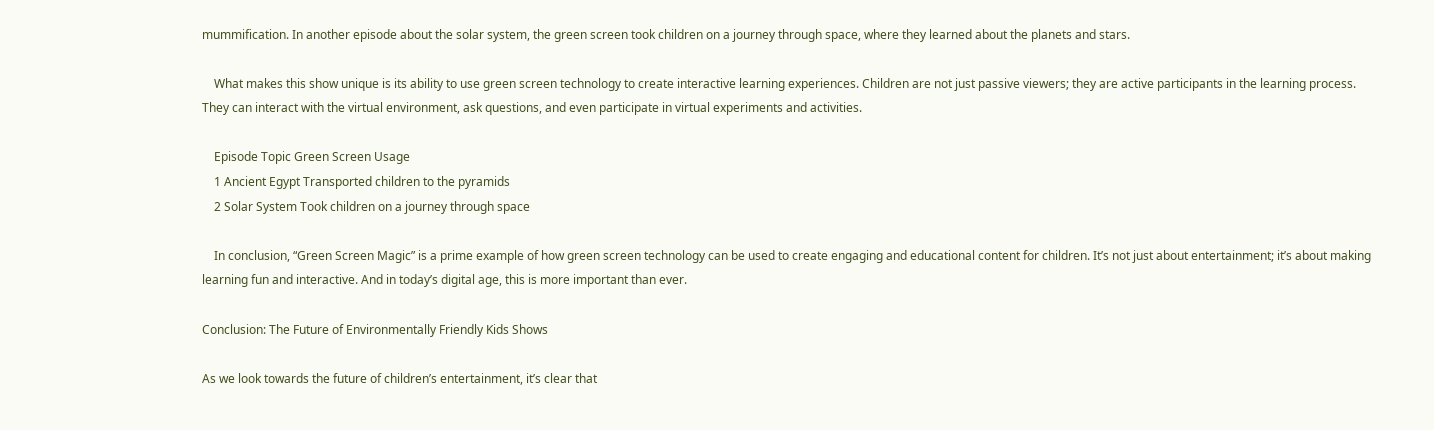mummification. In another episode about the solar system, the green screen took children on a journey through space, where they learned about the planets and stars.

    What makes this show unique is its ability to use green screen technology to create interactive learning experiences. Children are not just passive viewers; they are active participants in the learning process. They can interact with the virtual environment, ask questions, and even participate in virtual experiments and activities.

    Episode Topic Green Screen Usage
    1 Ancient Egypt Transported children to the pyramids
    2 Solar System Took children on a journey through space

    In conclusion, “Green Screen Magic” is a prime example of how green screen technology can be used to create engaging and educational content for children. It’s not just about entertainment; it’s about making learning fun and interactive. And in today’s digital age, this is more important than ever.

Conclusion: The Future of Environmentally Friendly Kids Shows

As we look towards the future of children’s entertainment, it’s clear that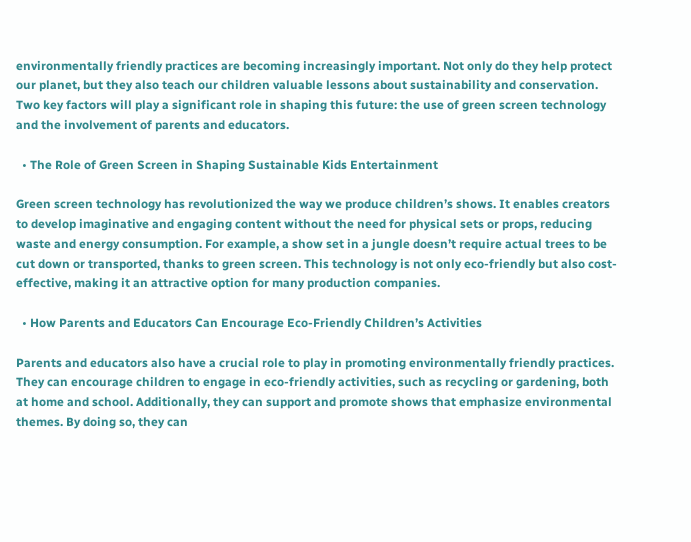environmentally friendly practices are becoming increasingly important. Not only do they help protect our planet, but they also teach our children valuable lessons about sustainability and conservation. Two key factors will play a significant role in shaping this future: the use of green screen technology and the involvement of parents and educators.

  • The Role of Green Screen in Shaping Sustainable Kids Entertainment

Green screen technology has revolutionized the way we produce children’s shows. It enables creators to develop imaginative and engaging content without the need for physical sets or props, reducing waste and energy consumption. For example, a show set in a jungle doesn’t require actual trees to be cut down or transported, thanks to green screen. This technology is not only eco-friendly but also cost-effective, making it an attractive option for many production companies.

  • How Parents and Educators Can Encourage Eco-Friendly Children’s Activities

Parents and educators also have a crucial role to play in promoting environmentally friendly practices. They can encourage children to engage in eco-friendly activities, such as recycling or gardening, both at home and school. Additionally, they can support and promote shows that emphasize environmental themes. By doing so, they can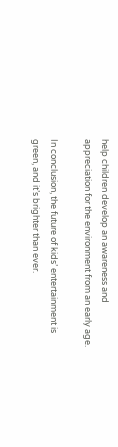help children develop an awareness and appreciation for the environment from an early age.

In conclusion, the future of kids’ entertainment is green, and it’s brighter than ever.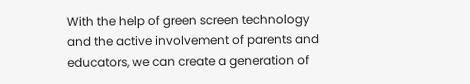With the help of green screen technology and the active involvement of parents and educators, we can create a generation of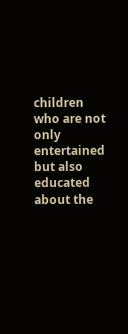children who are not only entertained but also educated about the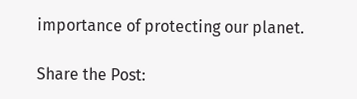importance of protecting our planet.

Share the Post: